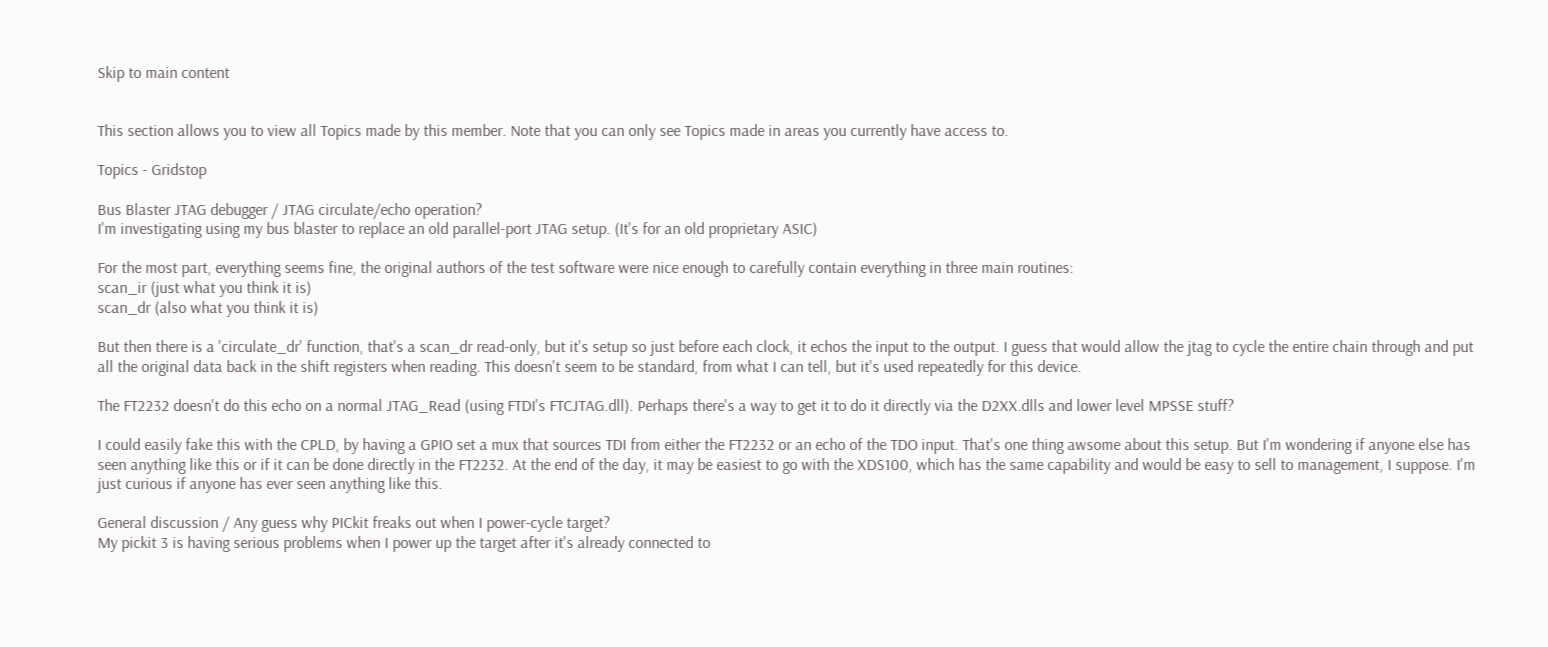Skip to main content


This section allows you to view all Topics made by this member. Note that you can only see Topics made in areas you currently have access to.

Topics - Gridstop

Bus Blaster JTAG debugger / JTAG circulate/echo operation?
I'm investigating using my bus blaster to replace an old parallel-port JTAG setup. (It's for an old proprietary ASIC)

For the most part, everything seems fine, the original authors of the test software were nice enough to carefully contain everything in three main routines:
scan_ir (just what you think it is)
scan_dr (also what you think it is)

But then there is a 'circulate_dr' function, that's a scan_dr read-only, but it's setup so just before each clock, it echos the input to the output. I guess that would allow the jtag to cycle the entire chain through and put all the original data back in the shift registers when reading. This doesn't seem to be standard, from what I can tell, but it's used repeatedly for this device.

The FT2232 doesn't do this echo on a normal JTAG_Read (using FTDI's FTCJTAG.dll). Perhaps there's a way to get it to do it directly via the D2XX.dlls and lower level MPSSE stuff?

I could easily fake this with the CPLD, by having a GPIO set a mux that sources TDI from either the FT2232 or an echo of the TDO input. That's one thing awsome about this setup. But I'm wondering if anyone else has seen anything like this or if it can be done directly in the FT2232. At the end of the day, it may be easiest to go with the XDS100, which has the same capability and would be easy to sell to management, I suppose. I'm just curious if anyone has ever seen anything like this.

General discussion / Any guess why PICkit freaks out when I power-cycle target?
My pickit 3 is having serious problems when I power up the target after it's already connected to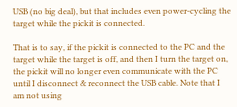USB (no big deal), but that includes even power-cycling the target while the pickit is connected.

That is to say, if the pickit is connected to the PC and the target while the target is off, and then I turn the target on, the pickit will no longer even communicate with the PC until I disconnect & reconnect the USB cable. Note that I am not using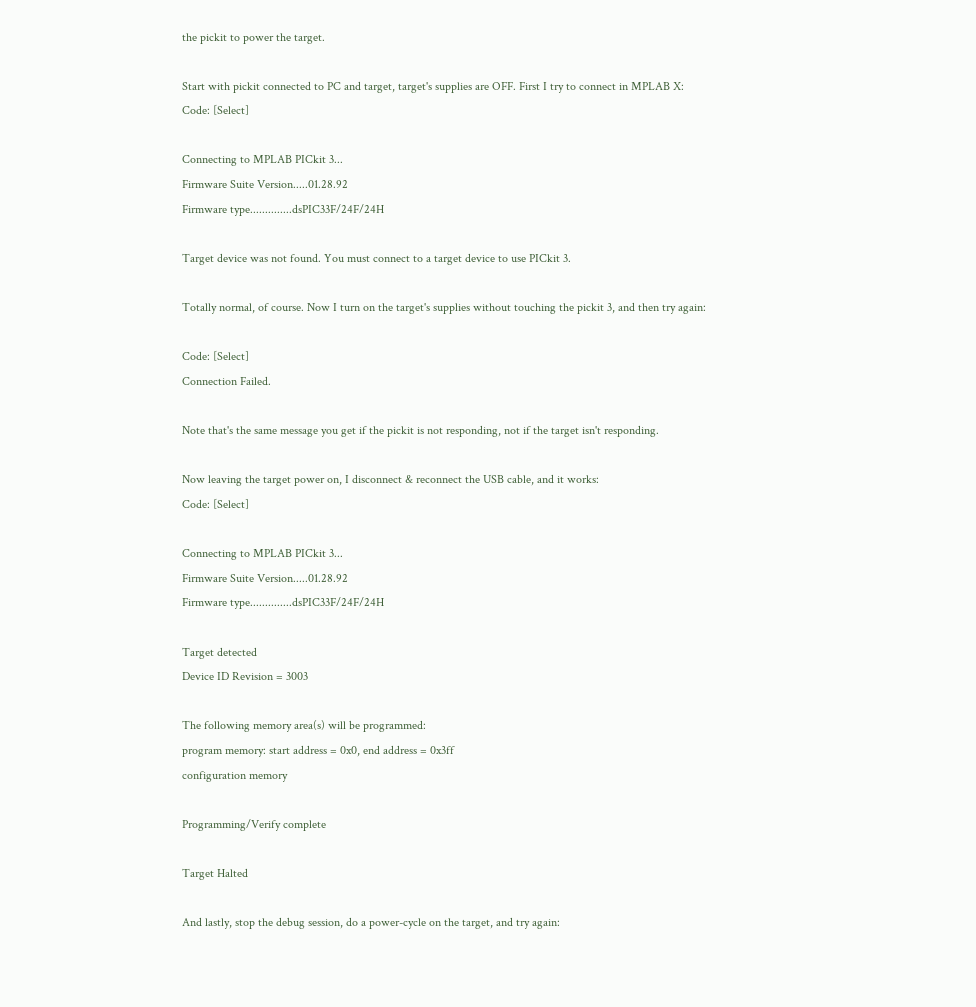the pickit to power the target.

Start with pickit connected to PC and target, target's supplies are OFF. First I try to connect in MPLAB X:
Code: [Select]

Connecting to MPLAB PICkit 3...
Firmware Suite Version.....01.28.92
Firmware type..............dsPIC33F/24F/24H

Target device was not found. You must connect to a target device to use PICkit 3.

Totally normal, of course. Now I turn on the target's supplies without touching the pickit 3, and then try again:

Code: [Select]
Connection Failed.

Note that's the same message you get if the pickit is not responding, not if the target isn't responding.

Now leaving the target power on, I disconnect & reconnect the USB cable, and it works:
Code: [Select]

Connecting to MPLAB PICkit 3...
Firmware Suite Version.....01.28.92
Firmware type..............dsPIC33F/24F/24H

Target detected
Device ID Revision = 3003

The following memory area(s) will be programmed:
program memory: start address = 0x0, end address = 0x3ff
configuration memory

Programming/Verify complete

Target Halted

And lastly, stop the debug session, do a power-cycle on the target, and try again: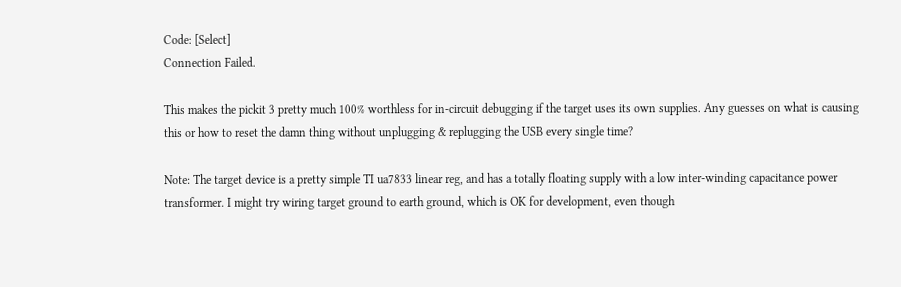Code: [Select]
Connection Failed.

This makes the pickit 3 pretty much 100% worthless for in-circuit debugging if the target uses its own supplies. Any guesses on what is causing this or how to reset the damn thing without unplugging & replugging the USB every single time?

Note: The target device is a pretty simple TI ua7833 linear reg, and has a totally floating supply with a low inter-winding capacitance power transformer. I might try wiring target ground to earth ground, which is OK for development, even though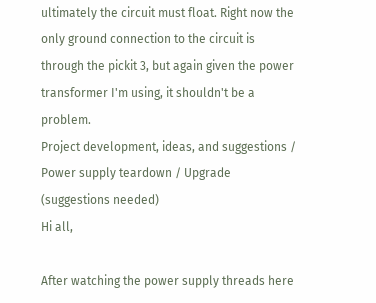ultimately the circuit must float. Right now the only ground connection to the circuit is through the pickit 3, but again given the power transformer I'm using, it shouldn't be a problem.
Project development, ideas, and suggestions / Power supply teardown / Upgrade (suggestions needed)
Hi all,

After watching the power supply threads here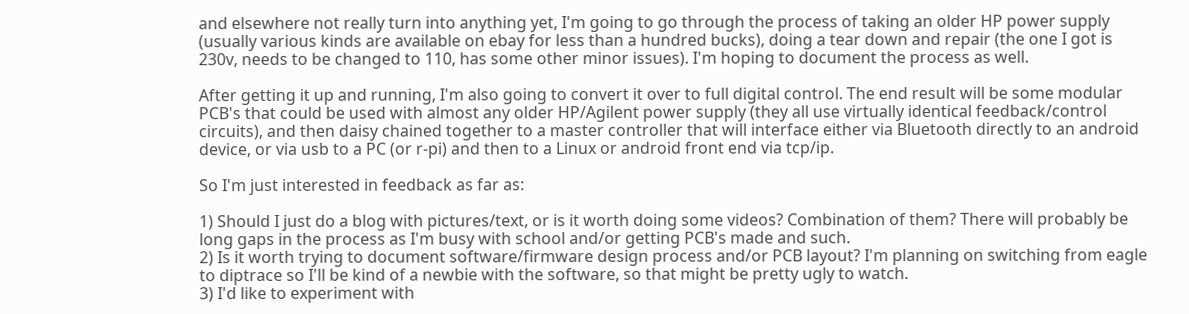and elsewhere not really turn into anything yet, I'm going to go through the process of taking an older HP power supply (usually various kinds are available on ebay for less than a hundred bucks), doing a tear down and repair (the one I got is 230v, needs to be changed to 110, has some other minor issues). I'm hoping to document the process as well.

After getting it up and running, I'm also going to convert it over to full digital control. The end result will be some modular PCB's that could be used with almost any older HP/Agilent power supply (they all use virtually identical feedback/control circuits), and then daisy chained together to a master controller that will interface either via Bluetooth directly to an android device, or via usb to a PC (or r-pi) and then to a Linux or android front end via tcp/ip.

So I'm just interested in feedback as far as:

1) Should I just do a blog with pictures/text, or is it worth doing some videos? Combination of them? There will probably be long gaps in the process as I'm busy with school and/or getting PCB's made and such.
2) Is it worth trying to document software/firmware design process and/or PCB layout? I'm planning on switching from eagle to diptrace so I'll be kind of a newbie with the software, so that might be pretty ugly to watch.
3) I'd like to experiment with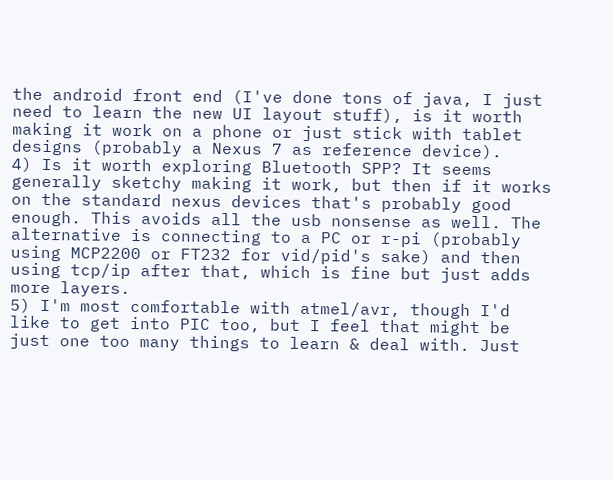the android front end (I've done tons of java, I just need to learn the new UI layout stuff), is it worth making it work on a phone or just stick with tablet designs (probably a Nexus 7 as reference device).
4) Is it worth exploring Bluetooth SPP? It seems generally sketchy making it work, but then if it works on the standard nexus devices that's probably good enough. This avoids all the usb nonsense as well. The alternative is connecting to a PC or r-pi (probably using MCP2200 or FT232 for vid/pid's sake) and then using tcp/ip after that, which is fine but just adds more layers.
5) I'm most comfortable with atmel/avr, though I'd like to get into PIC too, but I feel that might be just one too many things to learn & deal with. Just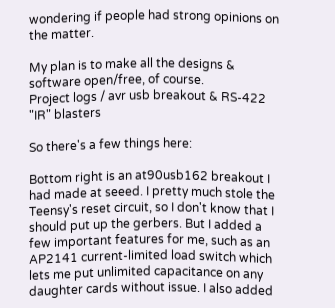wondering if people had strong opinions on the matter.

My plan is to make all the designs & software open/free, of course.
Project logs / avr usb breakout & RS-422 "IR" blasters

So there's a few things here:

Bottom right is an at90usb162 breakout I had made at seeed. I pretty much stole the Teensy's reset circuit, so I don't know that I should put up the gerbers. But I added a few important features for me, such as an AP2141 current-limited load switch which lets me put unlimited capacitance on any daughter cards without issue. I also added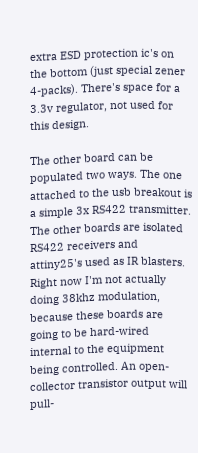extra ESD protection ic's on the bottom (just special zener 4-packs). There's space for a 3.3v regulator, not used for this design.

The other board can be populated two ways. The one attached to the usb breakout is a simple 3x RS422 transmitter. The other boards are isolated RS422 receivers and attiny25's used as IR blasters. Right now I'm not actually doing 38khz modulation, because these boards are going to be hard-wired internal to the equipment being controlled. An open-collector transistor output will pull-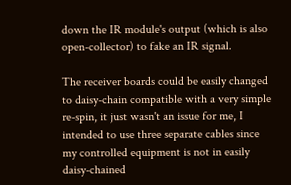down the IR module's output (which is also open-collector) to fake an IR signal.

The receiver boards could be easily changed to daisy-chain compatible with a very simple re-spin, it just wasn't an issue for me, I intended to use three separate cables since my controlled equipment is not in easily daisy-chained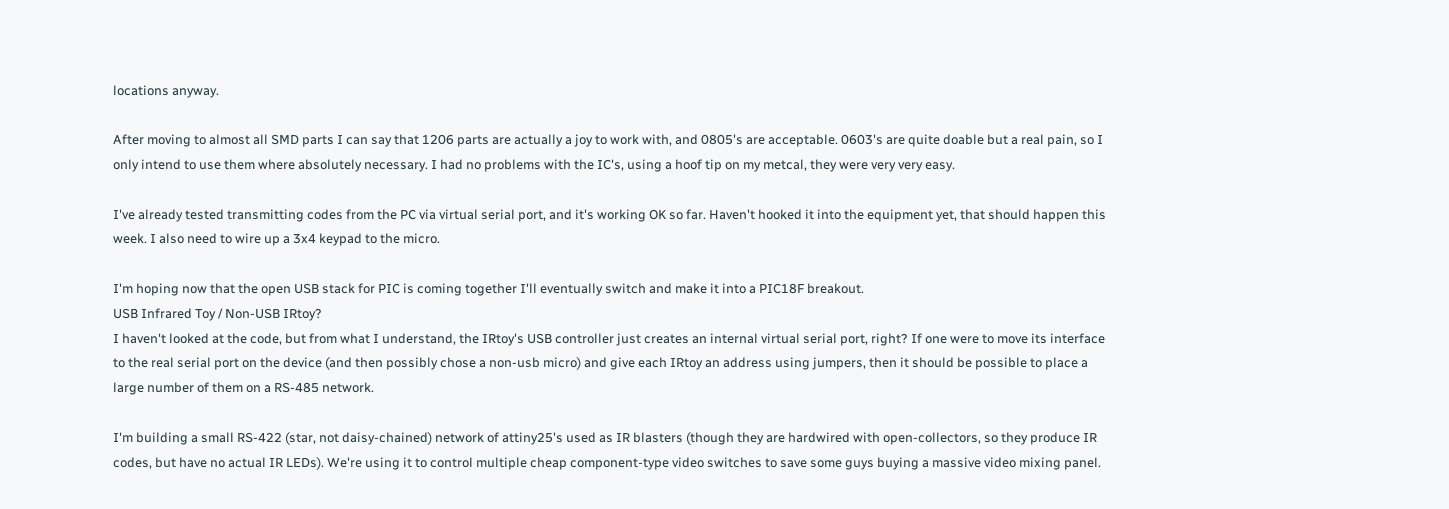locations anyway.

After moving to almost all SMD parts I can say that 1206 parts are actually a joy to work with, and 0805's are acceptable. 0603's are quite doable but a real pain, so I only intend to use them where absolutely necessary. I had no problems with the IC's, using a hoof tip on my metcal, they were very very easy.

I've already tested transmitting codes from the PC via virtual serial port, and it's working OK so far. Haven't hooked it into the equipment yet, that should happen this week. I also need to wire up a 3x4 keypad to the micro.

I'm hoping now that the open USB stack for PIC is coming together I'll eventually switch and make it into a PIC18F breakout.
USB Infrared Toy / Non-USB IRtoy?
I haven't looked at the code, but from what I understand, the IRtoy's USB controller just creates an internal virtual serial port, right? If one were to move its interface to the real serial port on the device (and then possibly chose a non-usb micro) and give each IRtoy an address using jumpers, then it should be possible to place a large number of them on a RS-485 network.

I'm building a small RS-422 (star, not daisy-chained) network of attiny25's used as IR blasters (though they are hardwired with open-collectors, so they produce IR codes, but have no actual IR LEDs). We're using it to control multiple cheap component-type video switches to save some guys buying a massive video mixing panel.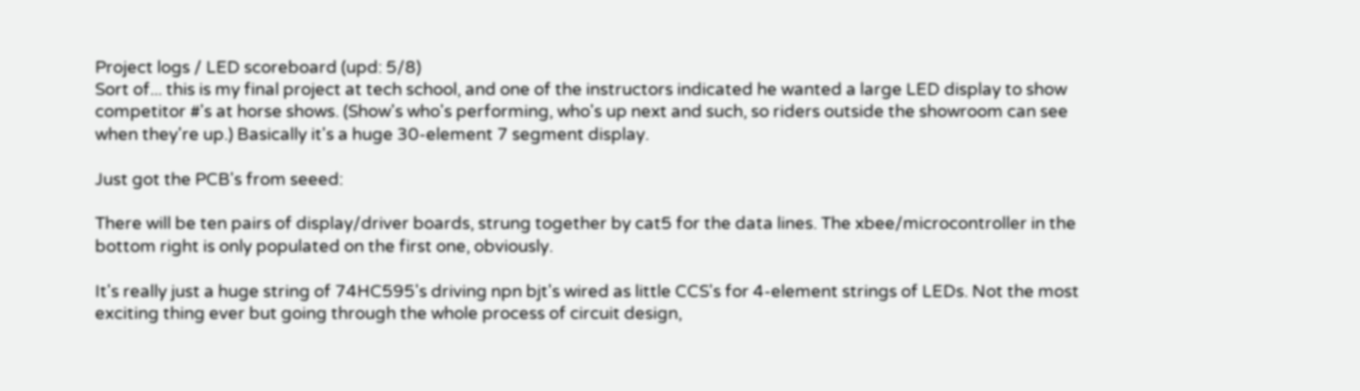Project logs / LED scoreboard (upd: 5/8)
Sort of... this is my final project at tech school, and one of the instructors indicated he wanted a large LED display to show competitor #'s at horse shows. (Show's who's performing, who's up next and such, so riders outside the showroom can see when they're up.) Basically it's a huge 30-element 7 segment display.

Just got the PCB's from seeed:

There will be ten pairs of display/driver boards, strung together by cat5 for the data lines. The xbee/microcontroller in the bottom right is only populated on the first one, obviously.

It's really just a huge string of 74HC595's driving npn bjt's wired as little CCS's for 4-element strings of LEDs. Not the most exciting thing ever but going through the whole process of circuit design,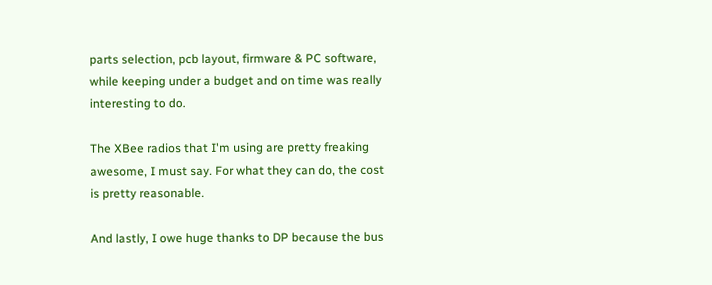parts selection, pcb layout, firmware & PC software, while keeping under a budget and on time was really interesting to do.

The XBee radios that I'm using are pretty freaking awesome, I must say. For what they can do, the cost is pretty reasonable.

And lastly, I owe huge thanks to DP because the bus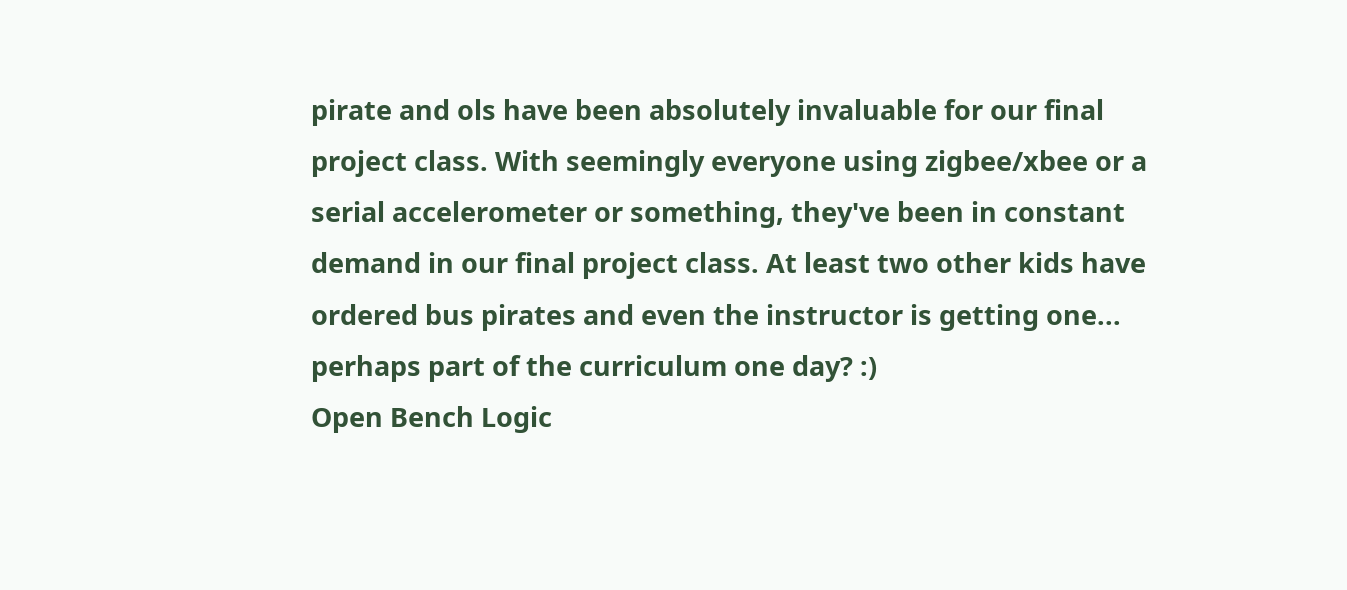pirate and ols have been absolutely invaluable for our final project class. With seemingly everyone using zigbee/xbee or a serial accelerometer or something, they've been in constant demand in our final project class. At least two other kids have ordered bus pirates and even the instructor is getting one... perhaps part of the curriculum one day? :)
Open Bench Logic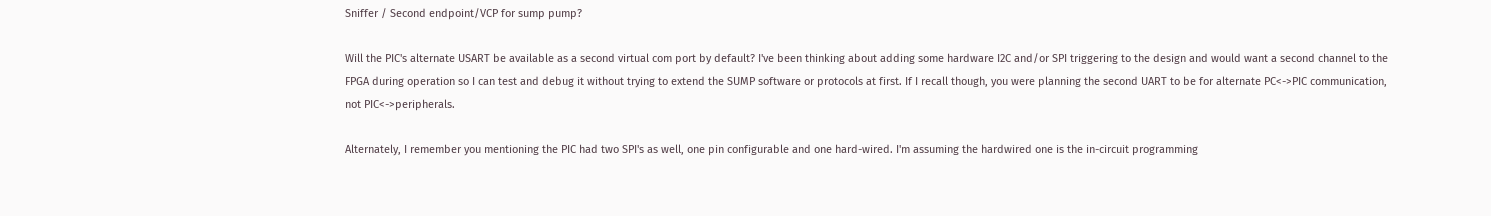Sniffer / Second endpoint/VCP for sump pump?

Will the PIC's alternate USART be available as a second virtual com port by default? I've been thinking about adding some hardware I2C and/or SPI triggering to the design and would want a second channel to the FPGA during operation so I can test and debug it without trying to extend the SUMP software or protocols at first. If I recall though, you were planning the second UART to be for alternate PC<->PIC communication, not PIC<->peripherals.

Alternately, I remember you mentioning the PIC had two SPI's as well, one pin configurable and one hard-wired. I'm assuming the hardwired one is the in-circuit programming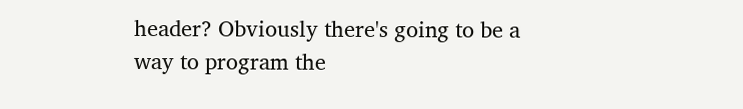header? Obviously there's going to be a way to program the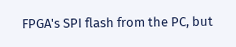FPGA's SPI flash from the PC, but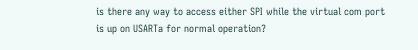is there any way to access either SPI while the virtual com port is up on USARTa for normal operation?